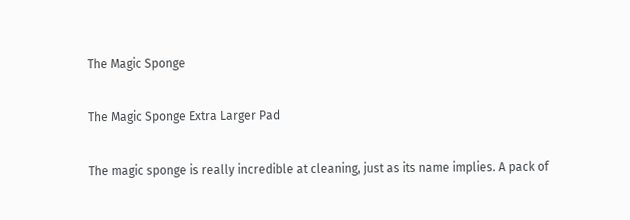The Magic Sponge

The Magic Sponge Extra Larger Pad

The magic sponge is really incredible at cleaning, just as its name implies. A pack of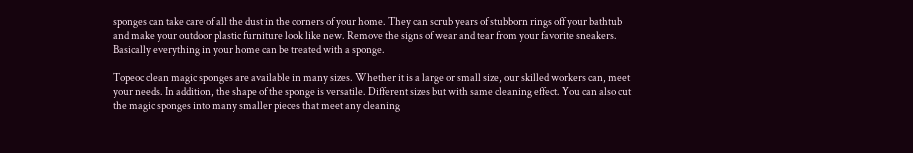sponges can take care of all the dust in the corners of your home. They can scrub years of stubborn rings off your bathtub and make your outdoor plastic furniture look like new. Remove the signs of wear and tear from your favorite sneakers. Basically everything in your home can be treated with a sponge.

Topeoc clean magic sponges are available in many sizes. Whether it is a large or small size, our skilled workers can, meet your needs. In addition, the shape of the sponge is versatile. Different sizes but with same cleaning effect. You can also cut the magic sponges into many smaller pieces that meet any cleaning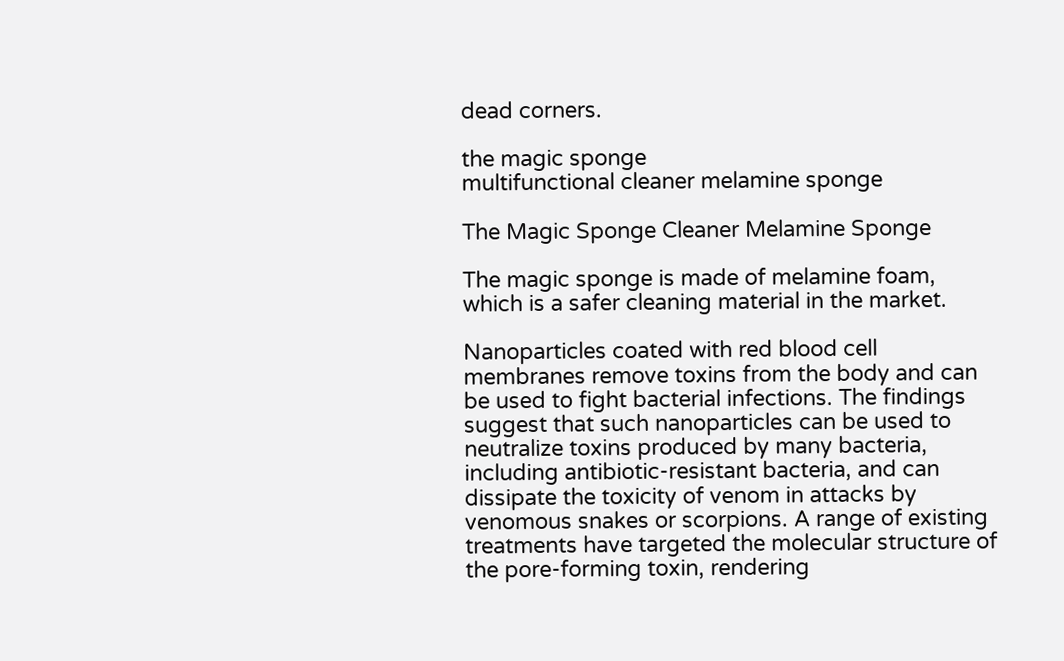dead corners.

the magic sponge
multifunctional cleaner melamine sponge

The Magic Sponge Cleaner Melamine Sponge

The magic sponge is made of melamine foam, which is a safer cleaning material in the market.

Nanoparticles coated with red blood cell membranes remove toxins from the body and can be used to fight bacterial infections. The findings suggest that such nanoparticles can be used to neutralize toxins produced by many bacteria, including antibiotic-resistant bacteria, and can dissipate the toxicity of venom in attacks by venomous snakes or scorpions. A range of existing treatments have targeted the molecular structure of the pore-forming toxin, rendering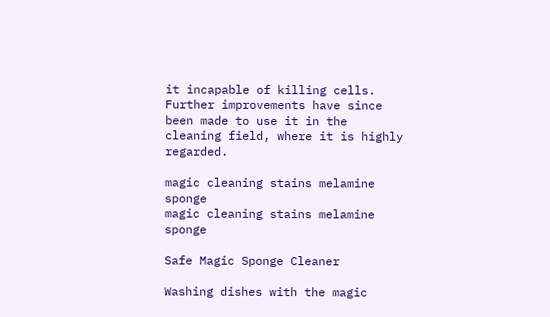it incapable of killing cells. Further improvements have since been made to use it in the cleaning field, where it is highly regarded.

magic cleaning stains melamine sponge
magic cleaning stains melamine sponge

Safe Magic Sponge Cleaner

Washing dishes with the magic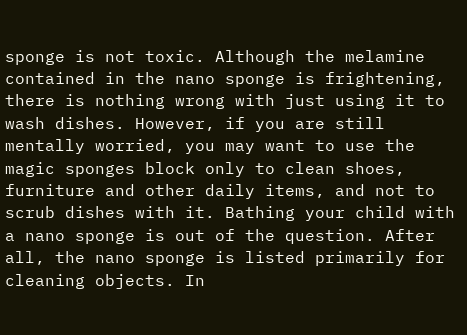sponge is not toxic. Although the melamine contained in the nano sponge is frightening, there is nothing wrong with just using it to wash dishes. However, if you are still mentally worried, you may want to use the magic sponges block only to clean shoes, furniture and other daily items, and not to scrub dishes with it. Bathing your child with a nano sponge is out of the question. After all, the nano sponge is listed primarily for cleaning objects. In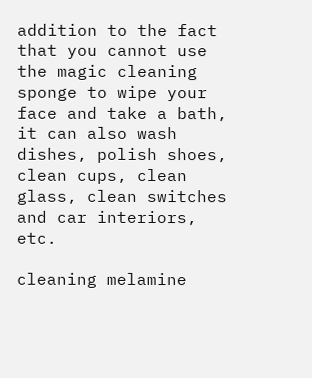addition to the fact that you cannot use the magic cleaning sponge to wipe your face and take a bath, it can also wash dishes, polish shoes, clean cups, clean glass, clean switches and car interiors, etc.

cleaning melamine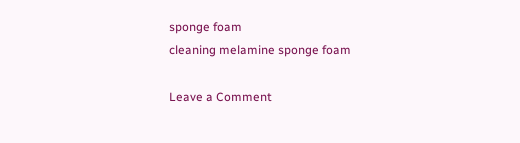sponge foam
cleaning melamine sponge foam

Leave a Comment